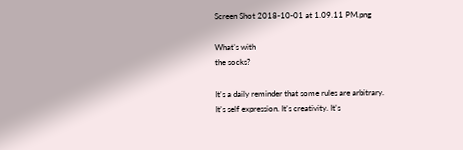Screen Shot 2018-10-01 at 1.09.11 PM.png

What’s with
the socks?

It's a daily reminder that some rules are arbitrary.
It's self expression. It's creativity. It's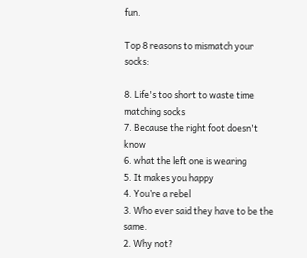fun.

Top 8 reasons to mismatch your socks:

8. Life's too short to waste time matching socks
7. Because the right foot doesn't know
6. what the left one is wearing
5. It makes you happy
4. You’re a rebel
3. Who ever said they have to be the same.
2. Why not?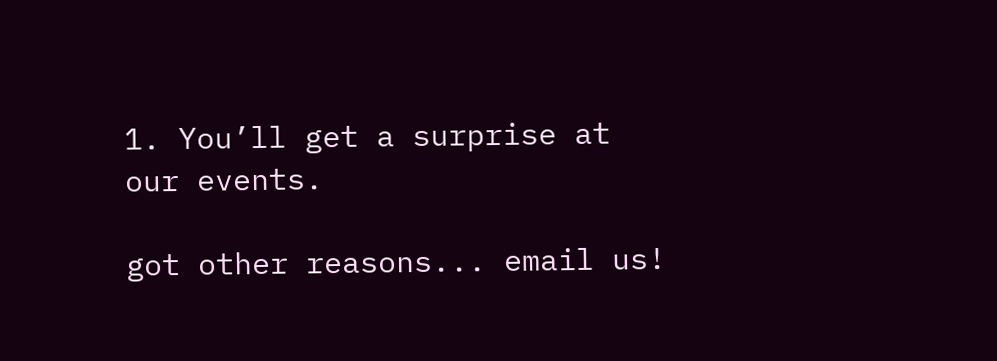1. You’ll get a surprise at our events.

got other reasons... email us!